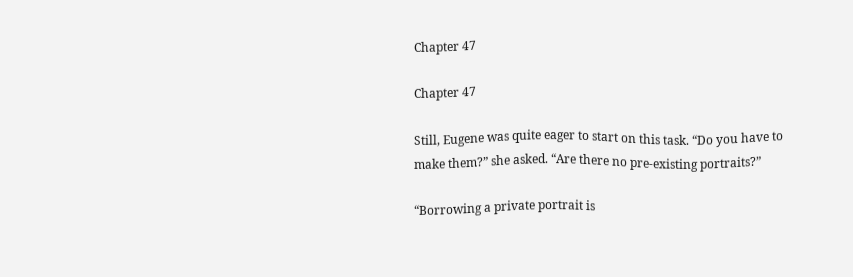Chapter 47

Chapter 47

Still, Eugene was quite eager to start on this task. “Do you have to make them?” she asked. “Are there no pre-existing portraits?”

“Borrowing a private portrait is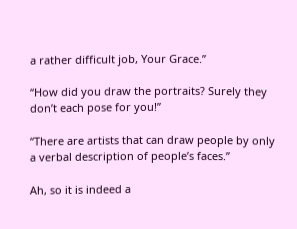a rather difficult job, Your Grace.”

“How did you draw the portraits? Surely they don’t each pose for you!”

“There are artists that can draw people by only a verbal description of people’s faces.”

Ah, so it is indeed a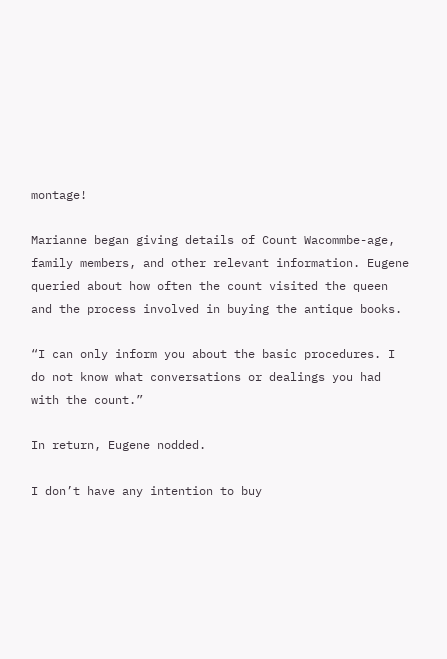montage!

Marianne began giving details of Count Wacommbe-age, family members, and other relevant information. Eugene queried about how often the count visited the queen and the process involved in buying the antique books.

“I can only inform you about the basic procedures. I do not know what conversations or dealings you had with the count.”

In return, Eugene nodded.

I don’t have any intention to buy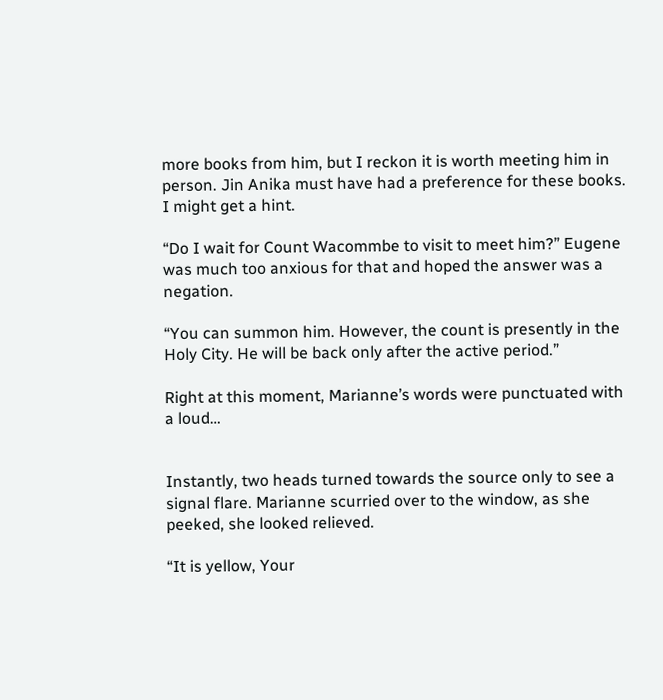more books from him, but I reckon it is worth meeting him in person. Jin Anika must have had a preference for these books. I might get a hint.

“Do I wait for Count Wacommbe to visit to meet him?” Eugene was much too anxious for that and hoped the answer was a negation.

“You can summon him. However, the count is presently in the Holy City. He will be back only after the active period.”

Right at this moment, Marianne’s words were punctuated with a loud…


Instantly, two heads turned towards the source only to see a signal flare. Marianne scurried over to the window, as she peeked, she looked relieved.

“It is yellow, Your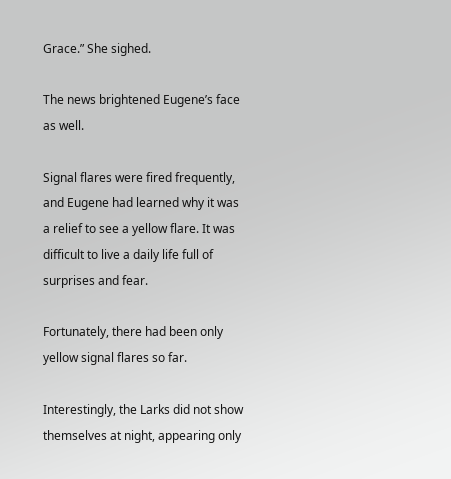Grace.” She sighed.

The news brightened Eugene’s face as well.

Signal flares were fired frequently, and Eugene had learned why it was a relief to see a yellow flare. It was difficult to live a daily life full of surprises and fear.

Fortunately, there had been only yellow signal flares so far.

Interestingly, the Larks did not show themselves at night, appearing only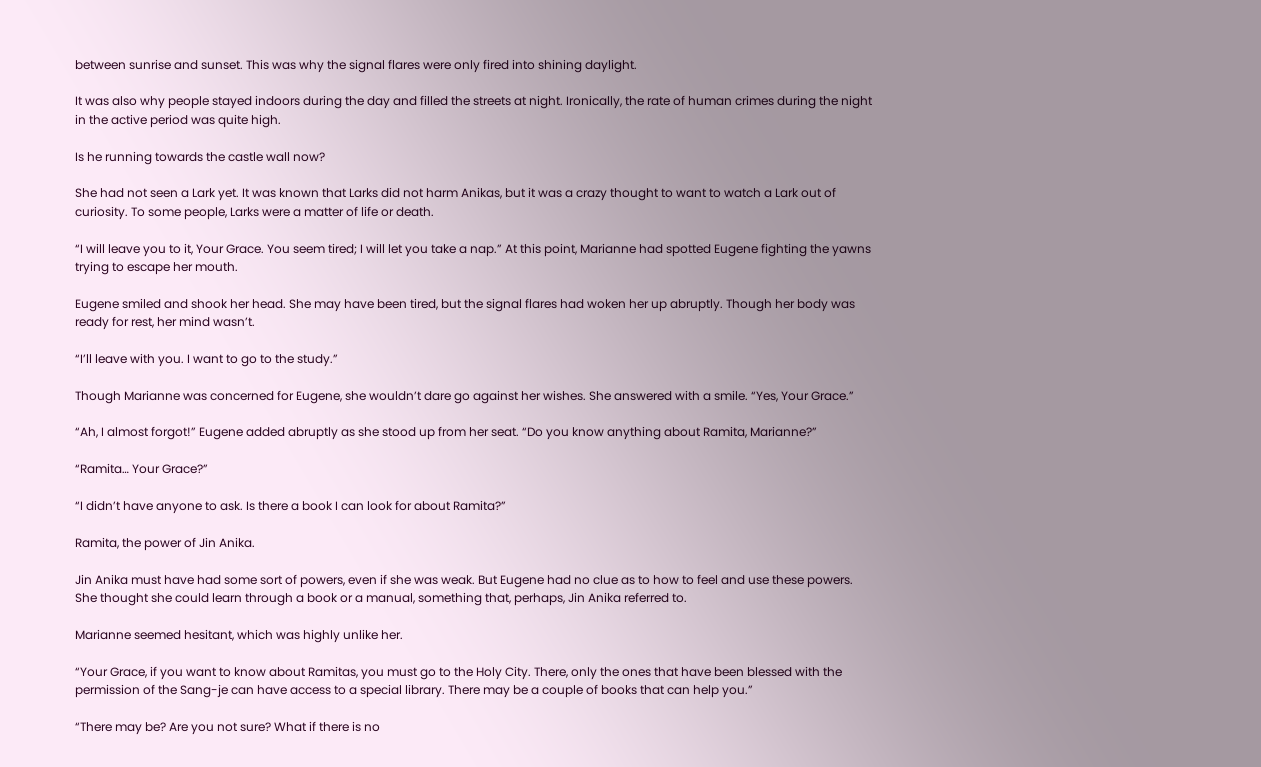between sunrise and sunset. This was why the signal flares were only fired into shining daylight.

It was also why people stayed indoors during the day and filled the streets at night. Ironically, the rate of human crimes during the night in the active period was quite high.

Is he running towards the castle wall now?

She had not seen a Lark yet. It was known that Larks did not harm Anikas, but it was a crazy thought to want to watch a Lark out of curiosity. To some people, Larks were a matter of life or death.

“I will leave you to it, Your Grace. You seem tired; I will let you take a nap.” At this point, Marianne had spotted Eugene fighting the yawns trying to escape her mouth.

Eugene smiled and shook her head. She may have been tired, but the signal flares had woken her up abruptly. Though her body was ready for rest, her mind wasn’t.

“I’ll leave with you. I want to go to the study.”

Though Marianne was concerned for Eugene, she wouldn’t dare go against her wishes. She answered with a smile. “Yes, Your Grace.”

“Ah, I almost forgot!” Eugene added abruptly as she stood up from her seat. “Do you know anything about Ramita, Marianne?”

“Ramita… Your Grace?”

“I didn’t have anyone to ask. Is there a book I can look for about Ramita?”

Ramita, the power of Jin Anika.

Jin Anika must have had some sort of powers, even if she was weak. But Eugene had no clue as to how to feel and use these powers. She thought she could learn through a book or a manual, something that, perhaps, Jin Anika referred to.

Marianne seemed hesitant, which was highly unlike her.

“Your Grace, if you want to know about Ramitas, you must go to the Holy City. There, only the ones that have been blessed with the permission of the Sang-je can have access to a special library. There may be a couple of books that can help you.”

“There may be? Are you not sure? What if there is no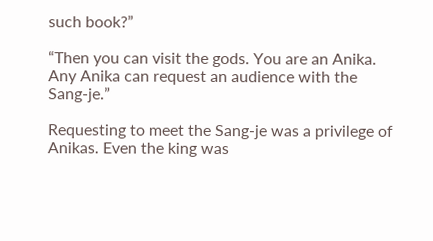such book?”

“Then you can visit the gods. You are an Anika. Any Anika can request an audience with the Sang-je.”

Requesting to meet the Sang-je was a privilege of Anikas. Even the king was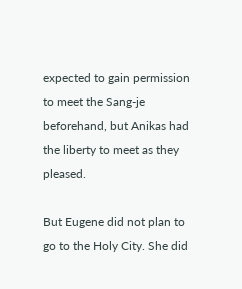expected to gain permission to meet the Sang-je beforehand, but Anikas had the liberty to meet as they pleased.

But Eugene did not plan to go to the Holy City. She did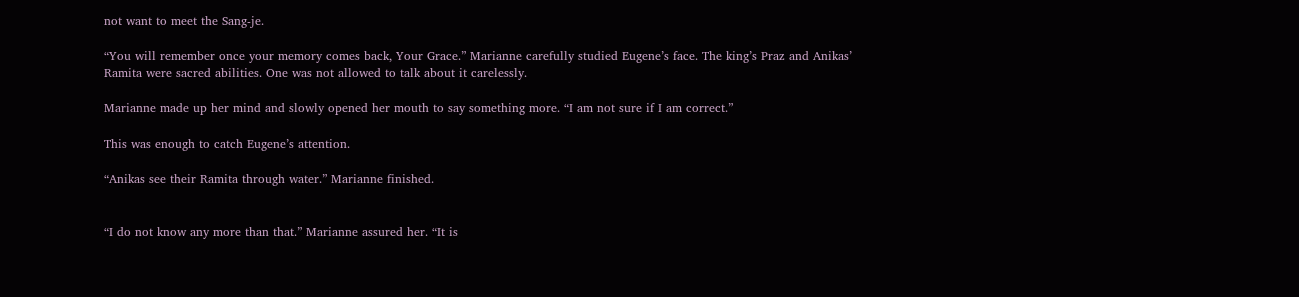not want to meet the Sang-je.

“You will remember once your memory comes back, Your Grace.” Marianne carefully studied Eugene’s face. The king’s Praz and Anikas’ Ramita were sacred abilities. One was not allowed to talk about it carelessly.

Marianne made up her mind and slowly opened her mouth to say something more. “I am not sure if I am correct.”

This was enough to catch Eugene’s attention.

“Anikas see their Ramita through water.” Marianne finished.


“I do not know any more than that.” Marianne assured her. “It is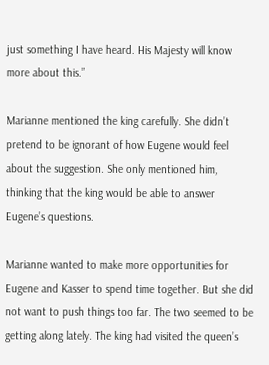just something I have heard. His Majesty will know more about this.”

Marianne mentioned the king carefully. She didn’t pretend to be ignorant of how Eugene would feel about the suggestion. She only mentioned him, thinking that the king would be able to answer Eugene’s questions.

Marianne wanted to make more opportunities for Eugene and Kasser to spend time together. But she did not want to push things too far. The two seemed to be getting along lately. The king had visited the queen’s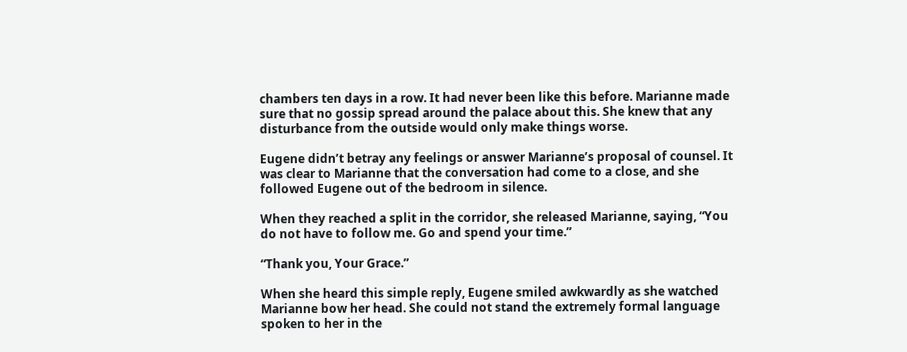chambers ten days in a row. It had never been like this before. Marianne made sure that no gossip spread around the palace about this. She knew that any disturbance from the outside would only make things worse.

Eugene didn’t betray any feelings or answer Marianne’s proposal of counsel. It was clear to Marianne that the conversation had come to a close, and she followed Eugene out of the bedroom in silence.

When they reached a split in the corridor, she released Marianne, saying, “You do not have to follow me. Go and spend your time.”

“Thank you, Your Grace.”

When she heard this simple reply, Eugene smiled awkwardly as she watched Marianne bow her head. She could not stand the extremely formal language spoken to her in the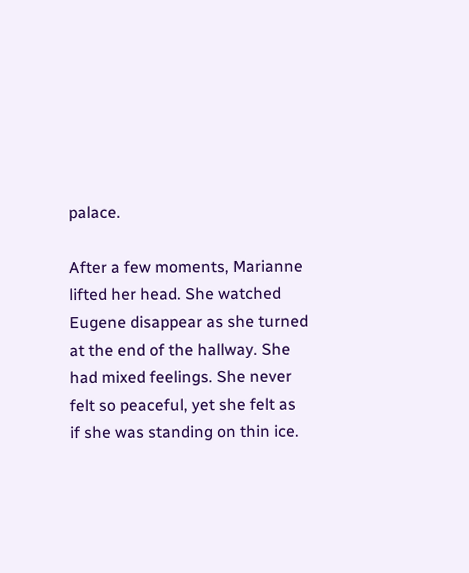palace.

After a few moments, Marianne lifted her head. She watched Eugene disappear as she turned at the end of the hallway. She had mixed feelings. She never felt so peaceful, yet she felt as if she was standing on thin ice.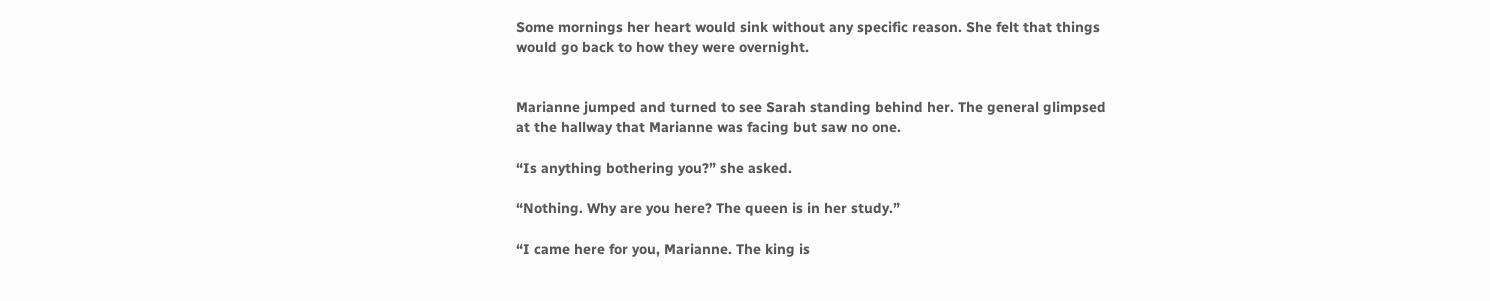Some mornings her heart would sink without any specific reason. She felt that things would go back to how they were overnight.


Marianne jumped and turned to see Sarah standing behind her. The general glimpsed at the hallway that Marianne was facing but saw no one.

“Is anything bothering you?” she asked.

“Nothing. Why are you here? The queen is in her study.”

“I came here for you, Marianne. The king is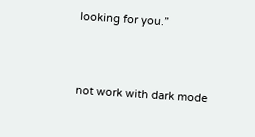looking for you.”



not work with dark mode